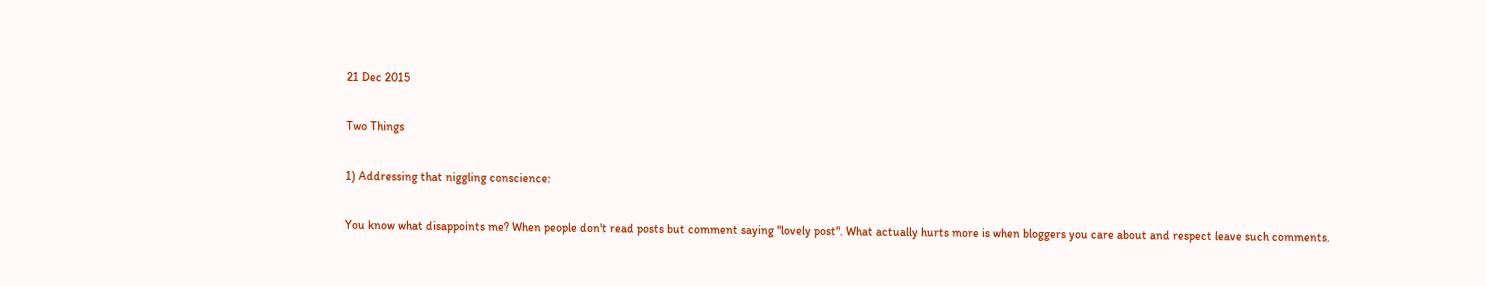21 Dec 2015

Two Things

1) Addressing that niggling conscience:

You know what disappoints me? When people don't read posts but comment saying "lovely post". What actually hurts more is when bloggers you care about and respect leave such comments.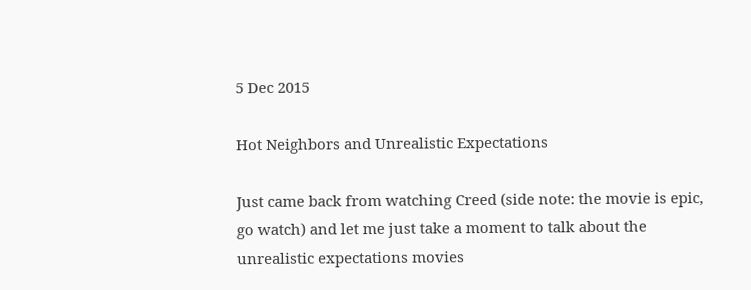5 Dec 2015

Hot Neighbors and Unrealistic Expectations

Just came back from watching Creed (side note: the movie is epic, go watch) and let me just take a moment to talk about the unrealistic expectations movies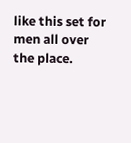like this set for men all over the place.